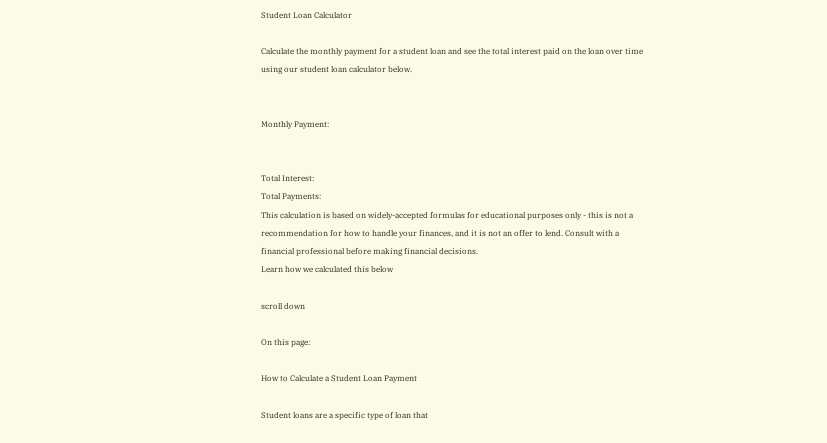Student Loan Calculator

Calculate the monthly payment for a student loan and see the total interest paid on the loan over time using our student loan calculator below.


Monthly Payment:


Total Interest:
Total Payments:
This calculation is based on widely-accepted formulas for educational purposes only - this is not a recommendation for how to handle your finances, and it is not an offer to lend. Consult with a financial professional before making financial decisions.
Learn how we calculated this below

scroll down

On this page:

How to Calculate a Student Loan Payment

Student loans are a specific type of loan that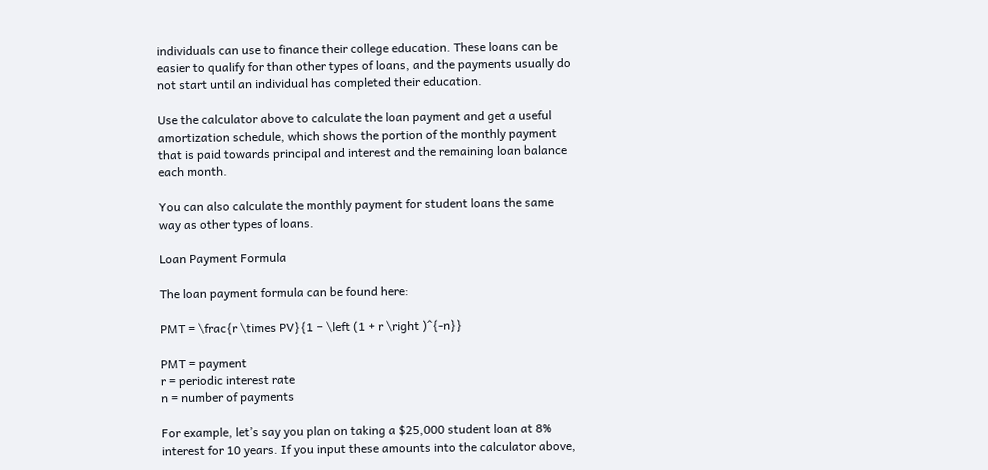individuals can use to finance their college education. These loans can be easier to qualify for than other types of loans, and the payments usually do not start until an individual has completed their education.

Use the calculator above to calculate the loan payment and get a useful amortization schedule, which shows the portion of the monthly payment that is paid towards principal and interest and the remaining loan balance each month.

You can also calculate the monthly payment for student loans the same way as other types of loans.

Loan Payment Formula

The loan payment formula can be found here:

PMT = \frac{r \times PV}{1 − \left (1 + r \right )^{-n}}

PMT = payment
r = periodic interest rate
n = number of payments

For example, let’s say you plan on taking a $25,000 student loan at 8% interest for 10 years. If you input these amounts into the calculator above,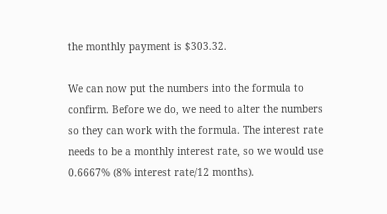the monthly payment is $303.32.

We can now put the numbers into the formula to confirm. Before we do, we need to alter the numbers so they can work with the formula. The interest rate needs to be a monthly interest rate, so we would use 0.6667% (8% interest rate/12 months).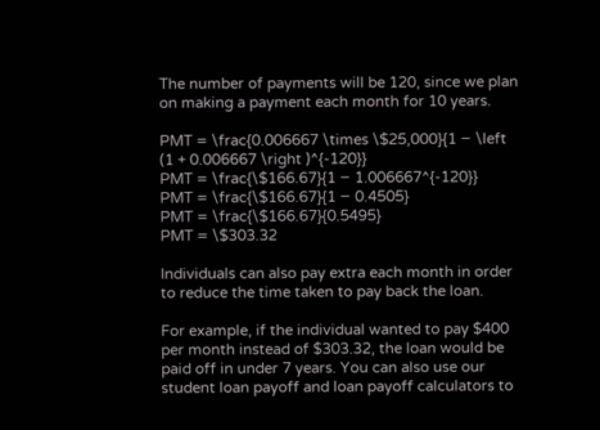The number of payments will be 120, since we plan on making a payment each month for 10 years.

PMT = \frac{0.006667 \times \$25,000}{1 − \left (1 + 0.006667 \right )^{-120}}
PMT = \frac{\$166.67}{1 − 1.006667^{-120}}
PMT = \frac{\$166.67}{1 − 0.4505}
PMT = \frac{\$166.67}{0.5495}
PMT = \$303.32

Individuals can also pay extra each month in order to reduce the time taken to pay back the loan.

For example, if the individual wanted to pay $400 per month instead of $303.32, the loan would be paid off in under 7 years. You can also use our student loan payoff and loan payoff calculators to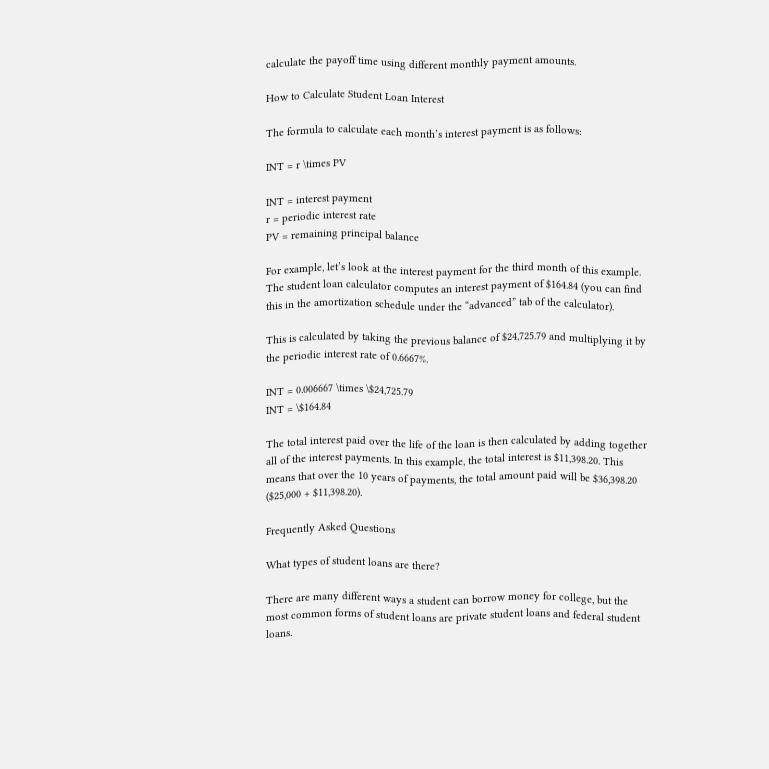calculate the payoff time using different monthly payment amounts.

How to Calculate Student Loan Interest

The formula to calculate each month’s interest payment is as follows:

INT = r \times PV

INT = interest payment
r = periodic interest rate
PV = remaining principal balance

For example, let’s look at the interest payment for the third month of this example. The student loan calculator computes an interest payment of $164.84 (you can find this in the amortization schedule under the “advanced” tab of the calculator).

This is calculated by taking the previous balance of $24,725.79 and multiplying it by the periodic interest rate of 0.6667%.

INT = 0.006667 \times \$24,725.79
INT = \$164.84

The total interest paid over the life of the loan is then calculated by adding together all of the interest payments. In this example, the total interest is $11,398.20. This means that over the 10 years of payments, the total amount paid will be $36,398.20 ($25,000 + $11,398.20).

Frequently Asked Questions

What types of student loans are there?

There are many different ways a student can borrow money for college, but the most common forms of student loans are private student loans and federal student loans.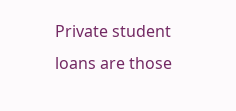Private student loans are those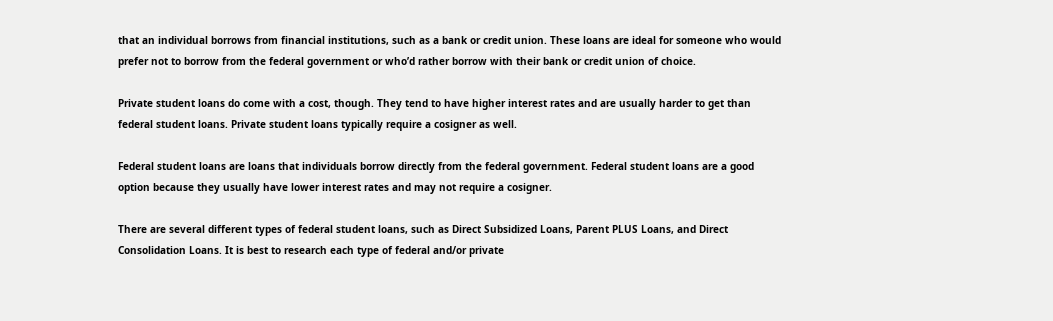that an individual borrows from financial institutions, such as a bank or credit union. These loans are ideal for someone who would prefer not to borrow from the federal government or who’d rather borrow with their bank or credit union of choice.

Private student loans do come with a cost, though. They tend to have higher interest rates and are usually harder to get than federal student loans. Private student loans typically require a cosigner as well.

Federal student loans are loans that individuals borrow directly from the federal government. Federal student loans are a good option because they usually have lower interest rates and may not require a cosigner.

There are several different types of federal student loans, such as Direct Subsidized Loans, Parent PLUS Loans, and Direct Consolidation Loans. It is best to research each type of federal and/or private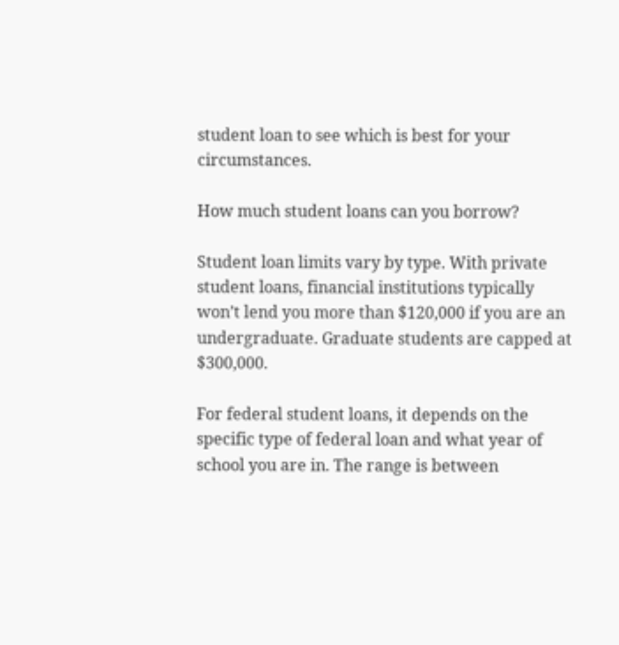student loan to see which is best for your circumstances.

How much student loans can you borrow?

Student loan limits vary by type. With private student loans, financial institutions typically won’t lend you more than $120,000 if you are an undergraduate. Graduate students are capped at $300,000.

For federal student loans, it depends on the specific type of federal loan and what year of school you are in. The range is between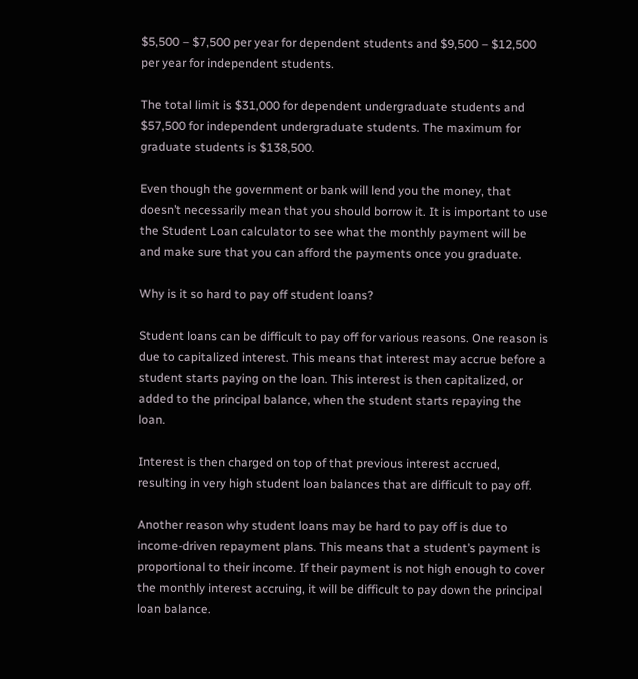$5,500 – $7,500 per year for dependent students and $9,500 – $12,500 per year for independent students.

The total limit is $31,000 for dependent undergraduate students and $57,500 for independent undergraduate students. The maximum for graduate students is $138,500.

Even though the government or bank will lend you the money, that doesn’t necessarily mean that you should borrow it. It is important to use the Student Loan calculator to see what the monthly payment will be and make sure that you can afford the payments once you graduate.

Why is it so hard to pay off student loans?

Student loans can be difficult to pay off for various reasons. One reason is due to capitalized interest. This means that interest may accrue before a student starts paying on the loan. This interest is then capitalized, or added to the principal balance, when the student starts repaying the loan.

Interest is then charged on top of that previous interest accrued, resulting in very high student loan balances that are difficult to pay off.

Another reason why student loans may be hard to pay off is due to income-driven repayment plans. This means that a student’s payment is proportional to their income. If their payment is not high enough to cover the monthly interest accruing, it will be difficult to pay down the principal loan balance.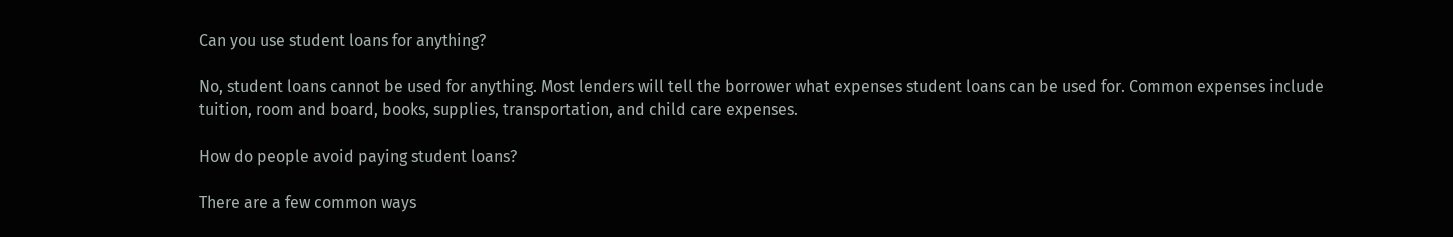Can you use student loans for anything?

No, student loans cannot be used for anything. Most lenders will tell the borrower what expenses student loans can be used for. Common expenses include tuition, room and board, books, supplies, transportation, and child care expenses.

How do people avoid paying student loans?

There are a few common ways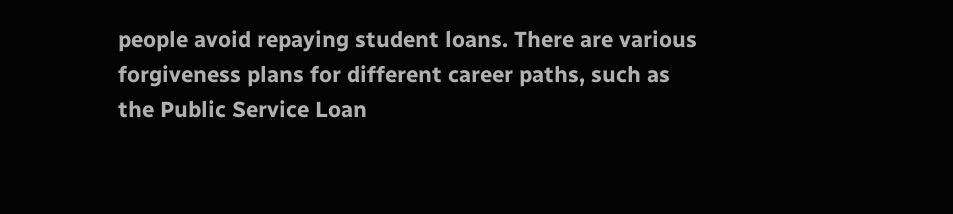people avoid repaying student loans. There are various forgiveness plans for different career paths, such as the Public Service Loan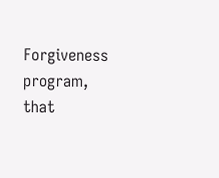Forgiveness program, that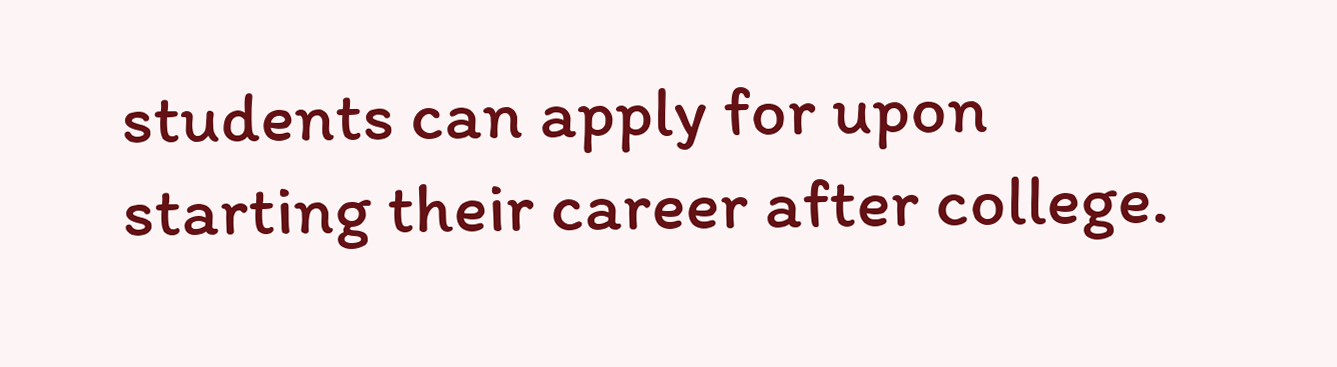students can apply for upon starting their career after college.